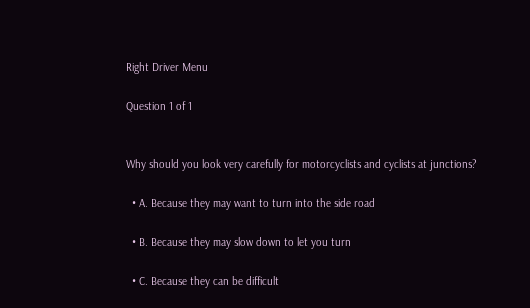Right Driver Menu

Question 1 of 1


Why should you look very carefully for motorcyclists and cyclists at junctions?

  • A. Because they may want to turn into the side road

  • B. Because they may slow down to let you turn

  • C. Because they can be difficult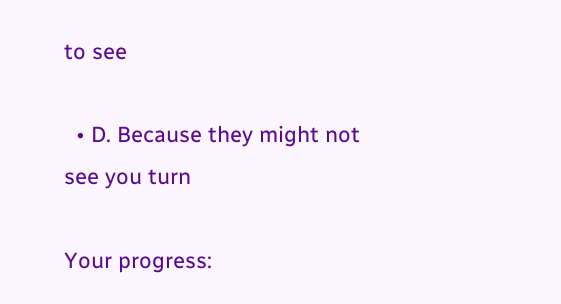to see

  • D. Because they might not see you turn

Your progress: